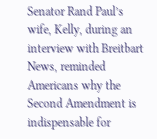Senator Rand Paul’s wife, Kelly, during an interview with Breitbart News, reminded Americans why the Second Amendment is indispensable for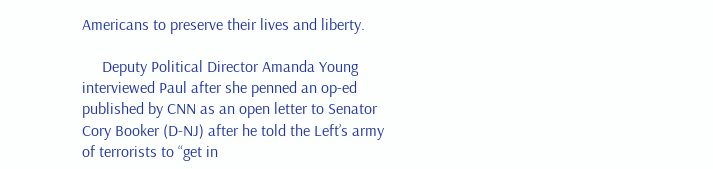Americans to preserve their lives and liberty.

     Deputy Political Director Amanda Young interviewed Paul after she penned an op-ed published by CNN as an open letter to Senator Cory Booker (D-NJ) after he told the Left’s army of terrorists to “get in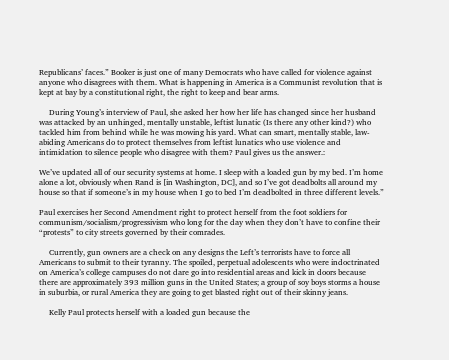Republicans’ faces.” Booker is just one of many Democrats who have called for violence against anyone who disagrees with them. What is happening in America is a Communist revolution that is kept at bay by a constitutional right, the right to keep and bear arms.

     During Young’s interview of Paul, she asked her how her life has changed since her husband was attacked by an unhinged, mentally unstable, leftist lunatic (Is there any other kind?) who tackled him from behind while he was mowing his yard. What can smart, mentally stable, law-abiding Americans do to protect themselves from leftist lunatics who use violence and intimidation to silence people who disagree with them? Paul gives us the answer.:

We’ve updated all of our security systems at home. I sleep with a loaded gun by my bed. I’m home alone a lot, obviously when Rand is [in Washington, DC], and so I’ve got deadbolts all around my house so that if someone’s in my house when I go to bed I’m deadbolted in three different levels.”

Paul exercises her Second Amendment right to protect herself from the foot soldiers for communism/socialism/progressivism who long for the day when they don’t have to confine their “protests” to city streets governed by their comrades.

     Currently, gun owners are a check on any designs the Left’s terrorists have to force all Americans to submit to their tyranny. The spoiled, perpetual adolescents who were indoctrinated on America’s college campuses do not dare go into residential areas and kick in doors because there are approximately 393 million guns in the United States; a group of soy boys storms a house in suburbia, or rural America they are going to get blasted right out of their skinny jeans.

     Kelly Paul protects herself with a loaded gun because the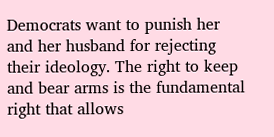Democrats want to punish her and her husband for rejecting their ideology. The right to keep and bear arms is the fundamental right that allows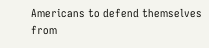Americans to defend themselves from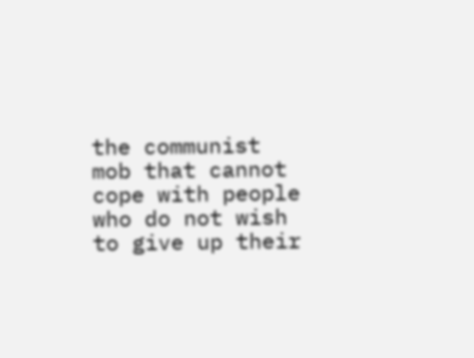the communist mob that cannot cope with people who do not wish to give up their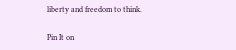liberty and freedom to think.

Pin It on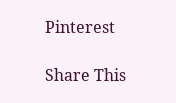Pinterest

Share This